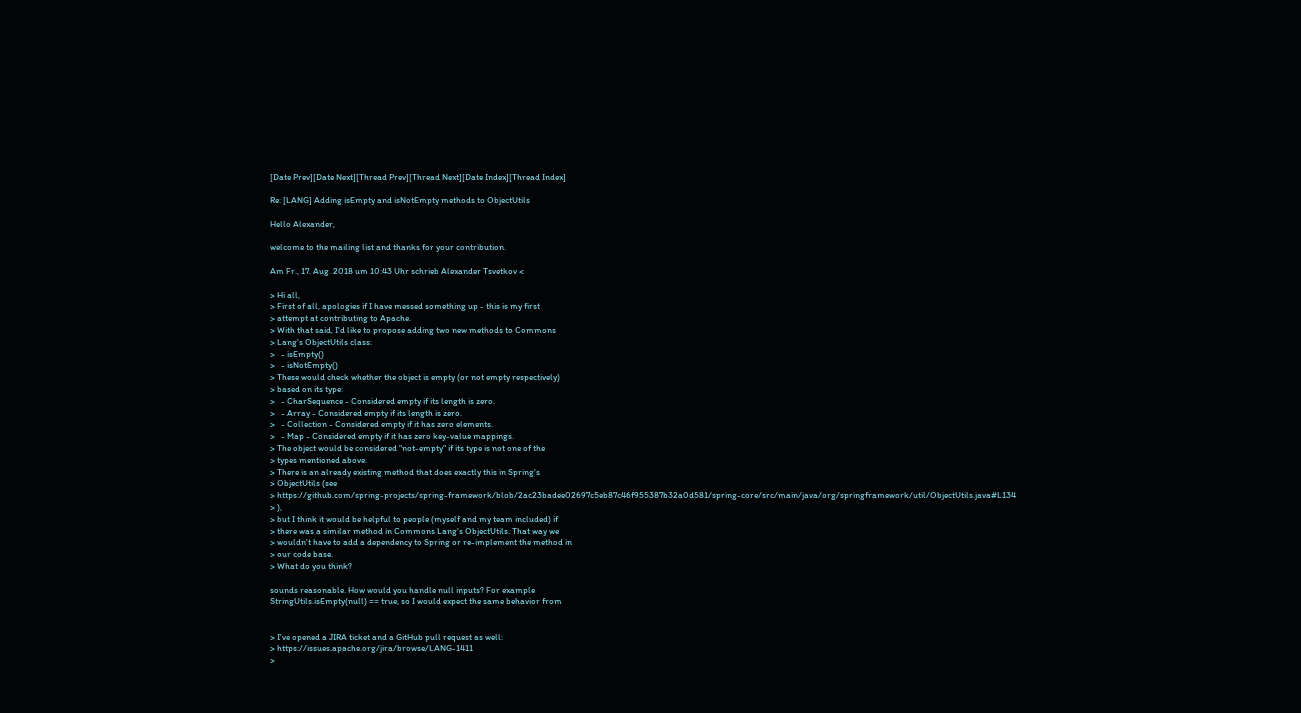[Date Prev][Date Next][Thread Prev][Thread Next][Date Index][Thread Index]

Re: [LANG] Adding isEmpty and isNotEmpty methods to ObjectUtils

Hello Alexander,

welcome to the mailing list and thanks for your contribution.

Am Fr., 17. Aug. 2018 um 10:43 Uhr schrieb Alexander Tsvetkov <

> Hi all,
> First of all, apologies if I have messed something up - this is my first
> attempt at contributing to Apache.
> With that said, I'd like to propose adding two new methods to Commons
> Lang's ObjectUtils class:
>   - isEmpty()
>   - isNotEmpty()
> These would check whether the object is empty (or not empty respectively)
> based on its type:
>   - CharSequence - Considered empty if its length is zero.
>   - Array - Considered empty if its length is zero.
>   - Collection - Considered empty if it has zero elements.
>   - Map - Considered empty if it has zero key-value mappings.
> The object would be considered "not-empty" if its type is not one of the
> types mentioned above.
> There is an already existing method that does exactly this in Spring's
> ObjectUtils (see
> https://github.com/spring-projects/spring-framework/blob/2ac23badee02697c5eb87c46f955387b32a0d581/spring-core/src/main/java/org/springframework/util/ObjectUtils.java#L134
> ),
> but I think it would be helpful to people (myself and my team included) if
> there was a similar method in Commons Lang's ObjectUtils. That way we
> wouldn't have to add a dependency to Spring or re-implement the method in
> our code base.
> What do you think?

sounds reasonable. How would you handle null inputs? For example
StringUtils.isEmpty(null) == true, so I would expect the same behavior from


> I've opened a JIRA ticket and a GitHub pull request as well:
> https://issues.apache.org/jira/browse/LANG-1411
>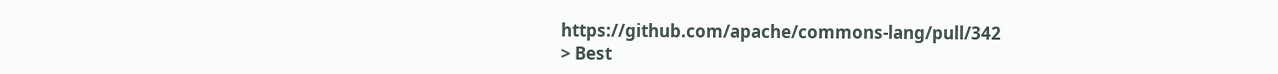https://github.com/apache/commons-lang/pull/342
> Best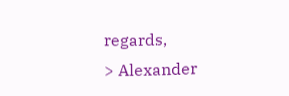regards,
> Alexander